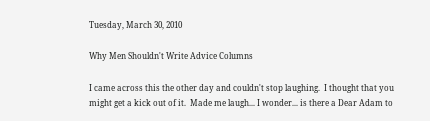Tuesday, March 30, 2010

Why Men Shouldn't Write Advice Columns

I came across this the other day and couldn't stop laughing.  I thought that you might get a kick out of it.  Made me laugh... I wonder... is there a Dear Adam to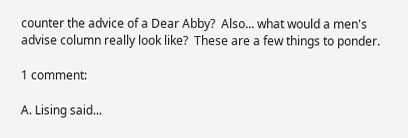counter the advice of a Dear Abby?  Also... what would a men's advise column really look like?  These are a few things to ponder.

1 comment:

A. Lising said...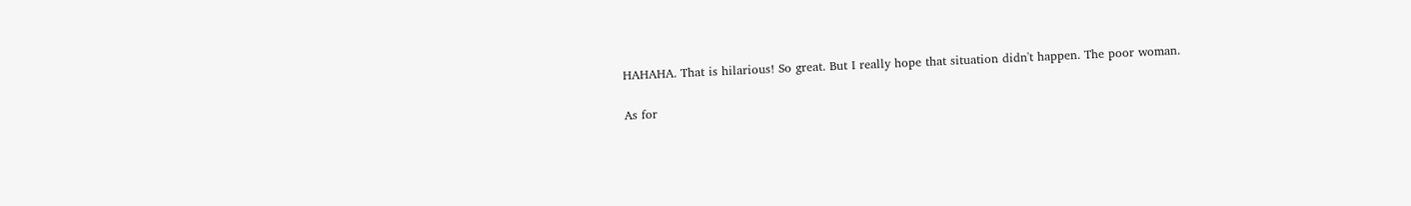HAHAHA. That is hilarious! So great. But I really hope that situation didn't happen. The poor woman.

As for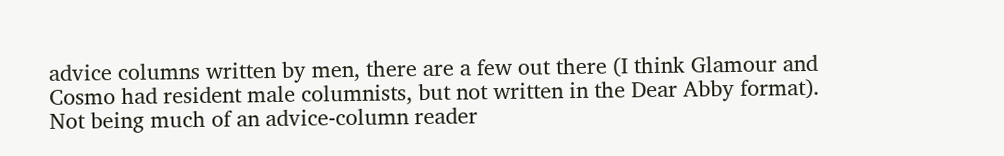advice columns written by men, there are a few out there (I think Glamour and Cosmo had resident male columnists, but not written in the Dear Abby format). Not being much of an advice-column reader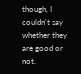though, I couldn't say whether they are good or not.